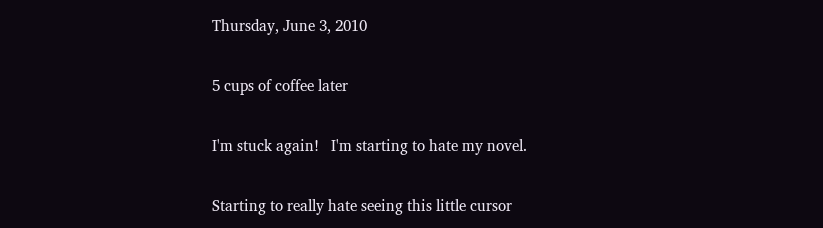Thursday, June 3, 2010

5 cups of coffee later

I'm stuck again!   I'm starting to hate my novel.

Starting to really hate seeing this little cursor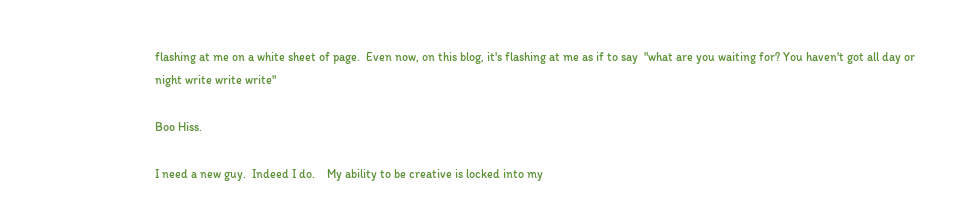flashing at me on a white sheet of page.  Even now, on this blog, it's flashing at me as if to say  "what are you waiting for? You haven't got all day or night write write write"

Boo Hiss.

I need a new guy.  Indeed I do.    My ability to be creative is locked into my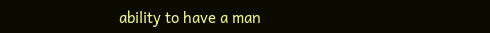ability to have a man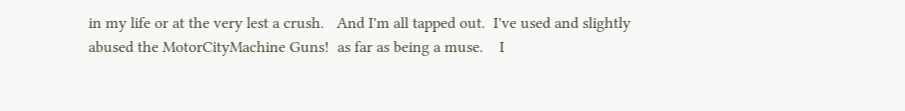in my life or at the very lest a crush.   And I'm all tapped out.  I've used and slightly abused the MotorCityMachine Guns!  as far as being a muse.    I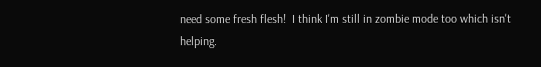need some fresh flesh!  I think I'm still in zombie mode too which isn't helping.